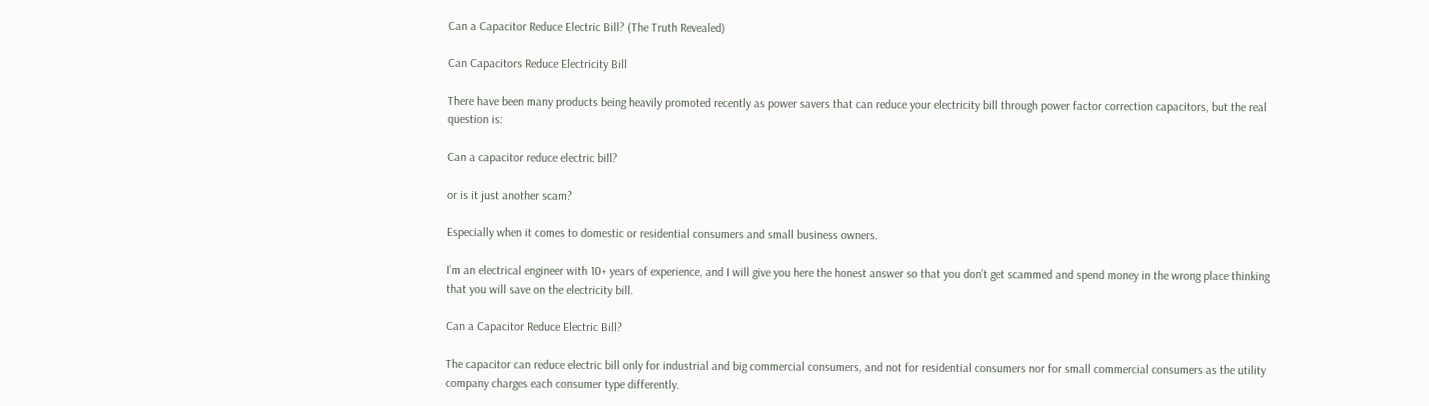Can a Capacitor Reduce Electric Bill? (The Truth Revealed)

Can Capacitors Reduce Electricity Bill

There have been many products being heavily promoted recently as power savers that can reduce your electricity bill through power factor correction capacitors, but the real question is:

Can a capacitor reduce electric bill?

or is it just another scam?

Especially when it comes to domestic or residential consumers and small business owners.

I’m an electrical engineer with 10+ years of experience, and I will give you here the honest answer so that you don’t get scammed and spend money in the wrong place thinking that you will save on the electricity bill.

Can a Capacitor Reduce Electric Bill?

The capacitor can reduce electric bill only for industrial and big commercial consumers, and not for residential consumers nor for small commercial consumers as the utility company charges each consumer type differently.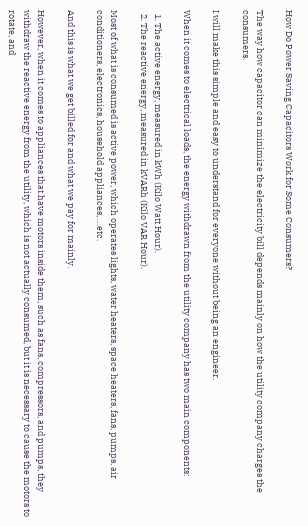How Do Power Saving Capacitors Work for Some Consumers?

The way how capacitor can minimize the electricity bill depends mainly on how the utility company charges the consumers.

I will make this simple and easy to understand for everyone without being an engineer.

When it comes to electrical loads, the energy withdrawn from the utility company has two main components:

  1. The active energy, measured in kWh (Kilo Watt Hour).
  2. The reactive energy, measured in kVARh (Kilo VAR Hour).

Most of what is consumed is active power, which operates lights, water heaters, space heaters, fans, pumps, air conditioners, electronics, household appliances, …etc.

And this is what we get billed for and what we pay for mainly.

However, when it comes to appliances that have motors inside them, such as fans, compressors, and pumps, they withdraw the reactive energy from the utility, which is not actually consumed, but it is necessary to cause the motors to rotate, and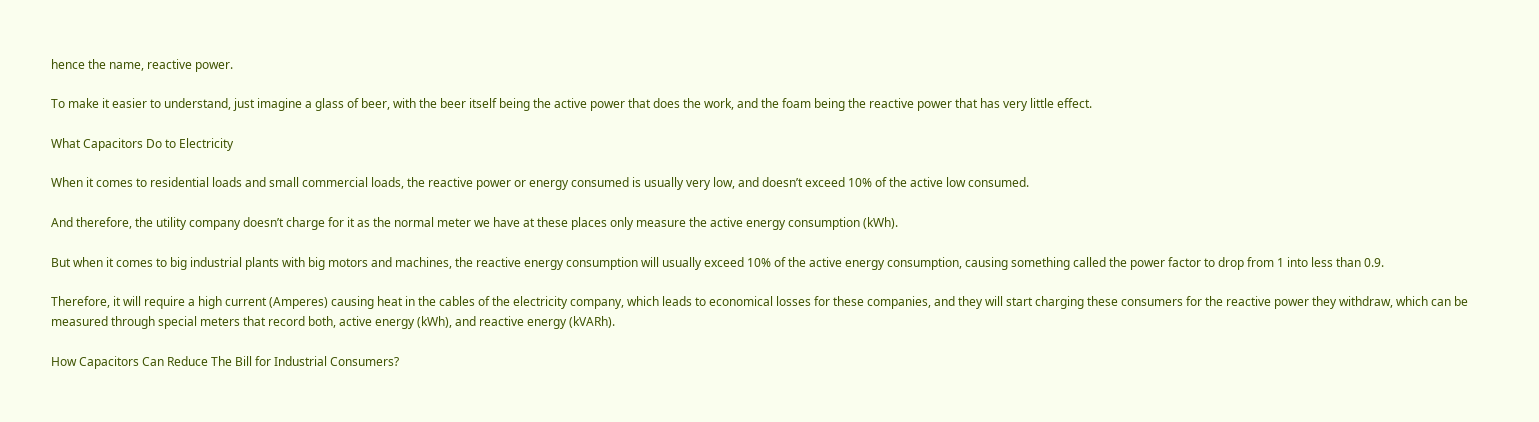hence the name, reactive power.

To make it easier to understand, just imagine a glass of beer, with the beer itself being the active power that does the work, and the foam being the reactive power that has very little effect.

What Capacitors Do to Electricity

When it comes to residential loads and small commercial loads, the reactive power or energy consumed is usually very low, and doesn’t exceed 10% of the active low consumed.

And therefore, the utility company doesn’t charge for it as the normal meter we have at these places only measure the active energy consumption (kWh).

But when it comes to big industrial plants with big motors and machines, the reactive energy consumption will usually exceed 10% of the active energy consumption, causing something called the power factor to drop from 1 into less than 0.9.

Therefore, it will require a high current (Amperes) causing heat in the cables of the electricity company, which leads to economical losses for these companies, and they will start charging these consumers for the reactive power they withdraw, which can be measured through special meters that record both, active energy (kWh), and reactive energy (kVARh).

How Capacitors Can Reduce The Bill for Industrial Consumers?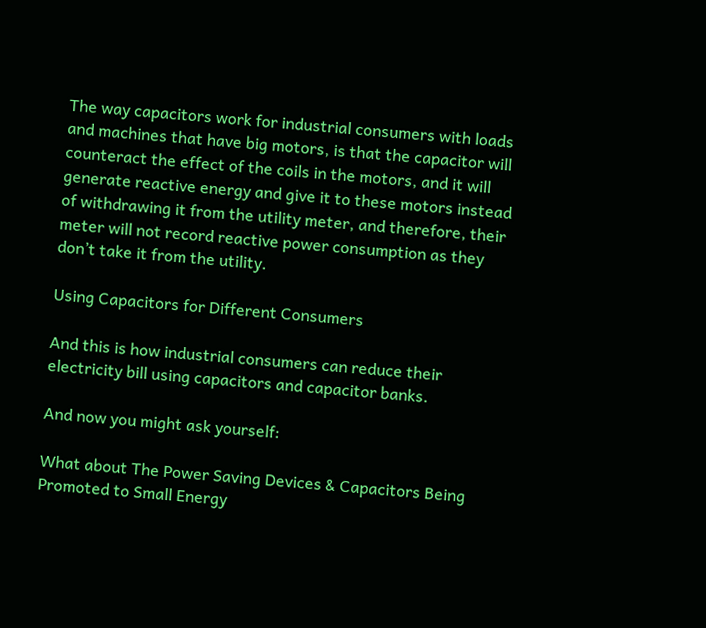The way capacitors work for industrial consumers with loads and machines that have big motors, is that the capacitor will counteract the effect of the coils in the motors, and it will generate reactive energy and give it to these motors instead of withdrawing it from the utility meter, and therefore, their meter will not record reactive power consumption as they don’t take it from the utility.

Using Capacitors for Different Consumers

And this is how industrial consumers can reduce their electricity bill using capacitors and capacitor banks.

And now you might ask yourself:

What about The Power Saving Devices & Capacitors Being Promoted to Small Energy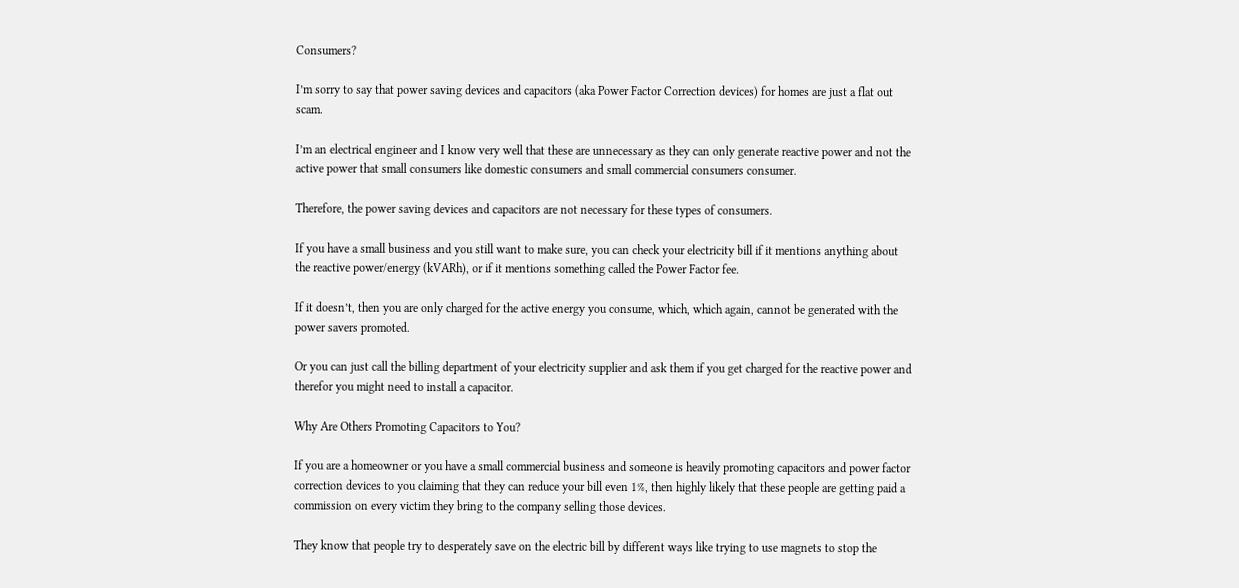Consumers?

I’m sorry to say that power saving devices and capacitors (aka Power Factor Correction devices) for homes are just a flat out scam.

I’m an electrical engineer and I know very well that these are unnecessary as they can only generate reactive power and not the active power that small consumers like domestic consumers and small commercial consumers consumer.

Therefore, the power saving devices and capacitors are not necessary for these types of consumers.

If you have a small business and you still want to make sure, you can check your electricity bill if it mentions anything about the reactive power/energy (kVARh), or if it mentions something called the Power Factor fee.

If it doesn’t, then you are only charged for the active energy you consume, which, which again, cannot be generated with the power savers promoted.

Or you can just call the billing department of your electricity supplier and ask them if you get charged for the reactive power and therefor you might need to install a capacitor.

Why Are Others Promoting Capacitors to You?

If you are a homeowner or you have a small commercial business and someone is heavily promoting capacitors and power factor correction devices to you claiming that they can reduce your bill even 1%, then highly likely that these people are getting paid a commission on every victim they bring to the company selling those devices.

They know that people try to desperately save on the electric bill by different ways like trying to use magnets to stop the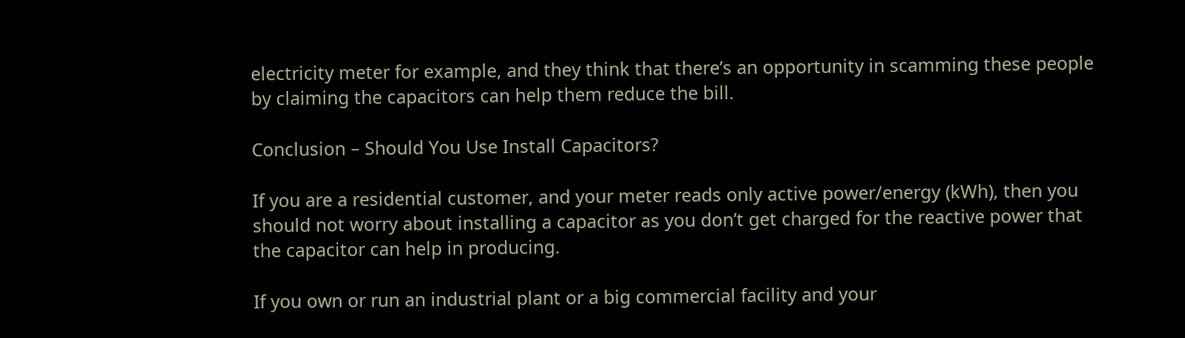electricity meter for example, and they think that there’s an opportunity in scamming these people by claiming the capacitors can help them reduce the bill.

Conclusion – Should You Use Install Capacitors?

If you are a residential customer, and your meter reads only active power/energy (kWh), then you should not worry about installing a capacitor as you don’t get charged for the reactive power that the capacitor can help in producing.

If you own or run an industrial plant or a big commercial facility and your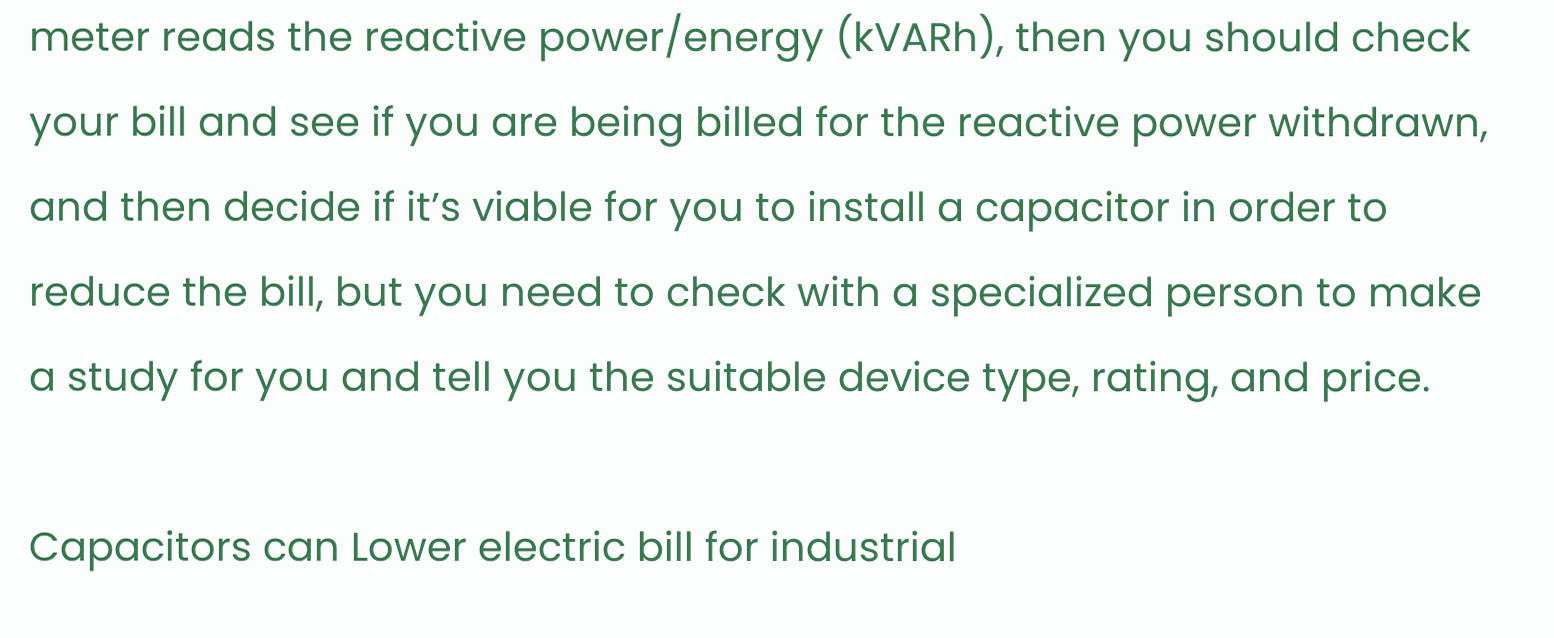meter reads the reactive power/energy (kVARh), then you should check your bill and see if you are being billed for the reactive power withdrawn, and then decide if it’s viable for you to install a capacitor in order to reduce the bill, but you need to check with a specialized person to make a study for you and tell you the suitable device type, rating, and price.

Capacitors can Lower electric bill for industrial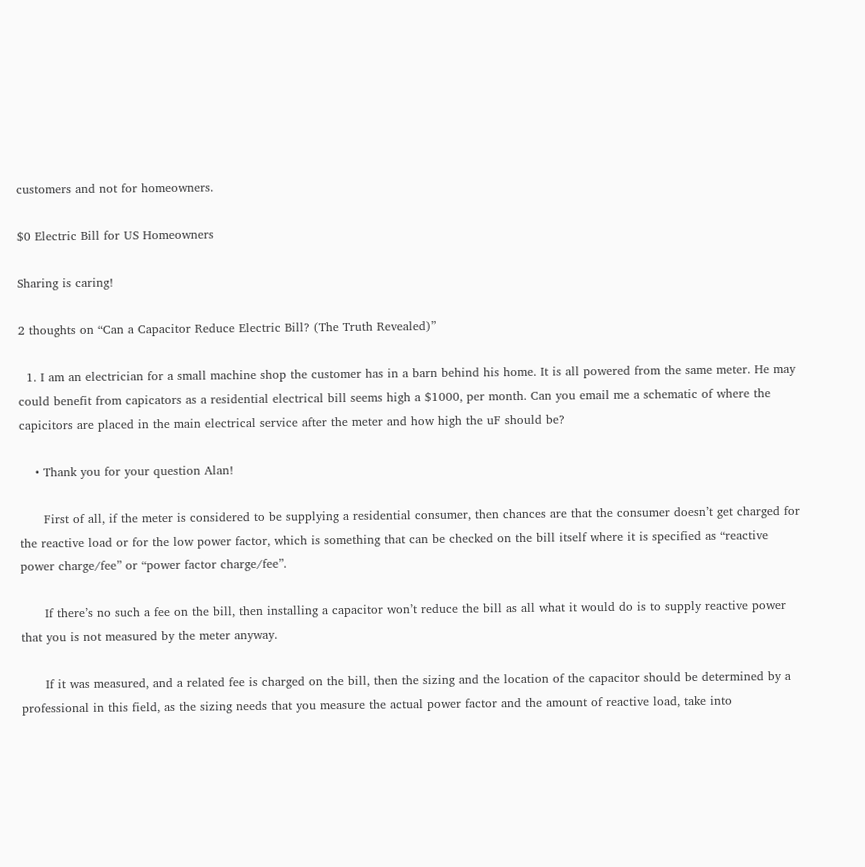customers and not for homeowners.

$0 Electric Bill for US Homeowners

Sharing is caring!

2 thoughts on “Can a Capacitor Reduce Electric Bill? (The Truth Revealed)”

  1. I am an electrician for a small machine shop the customer has in a barn behind his home. It is all powered from the same meter. He may could benefit from capicators as a residential electrical bill seems high a $1000, per month. Can you email me a schematic of where the capicitors are placed in the main electrical service after the meter and how high the uF should be?

    • Thank you for your question Alan!

      First of all, if the meter is considered to be supplying a residential consumer, then chances are that the consumer doesn’t get charged for the reactive load or for the low power factor, which is something that can be checked on the bill itself where it is specified as “reactive power charge/fee” or “power factor charge/fee”.

      If there’s no such a fee on the bill, then installing a capacitor won’t reduce the bill as all what it would do is to supply reactive power that you is not measured by the meter anyway.

      If it was measured, and a related fee is charged on the bill, then the sizing and the location of the capacitor should be determined by a professional in this field, as the sizing needs that you measure the actual power factor and the amount of reactive load, take into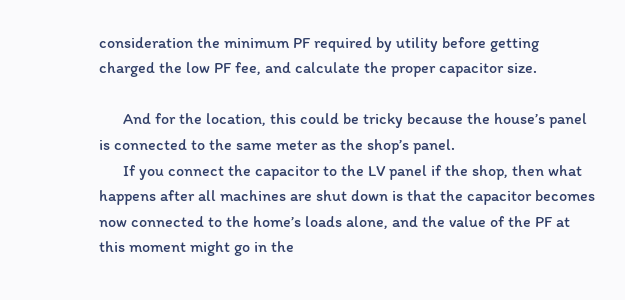consideration the minimum PF required by utility before getting charged the low PF fee, and calculate the proper capacitor size.

      And for the location, this could be tricky because the house’s panel is connected to the same meter as the shop’s panel.
      If you connect the capacitor to the LV panel if the shop, then what happens after all machines are shut down is that the capacitor becomes now connected to the home’s loads alone, and the value of the PF at this moment might go in the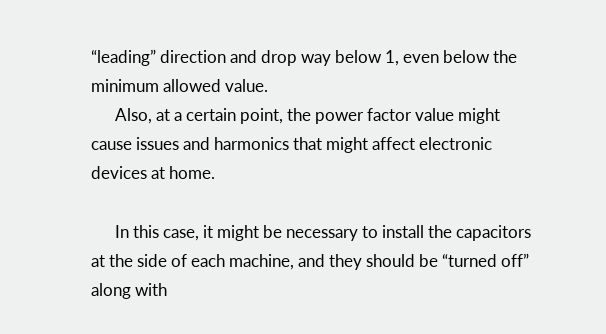“leading” direction and drop way below 1, even below the minimum allowed value.
      Also, at a certain point, the power factor value might cause issues and harmonics that might affect electronic devices at home.

      In this case, it might be necessary to install the capacitors at the side of each machine, and they should be “turned off” along with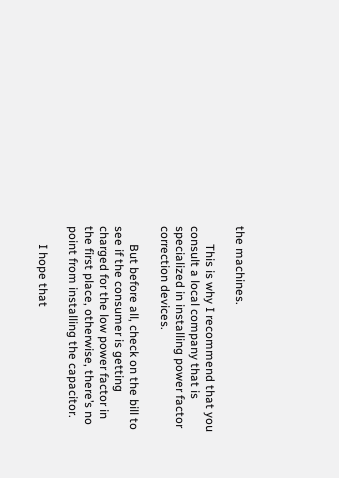the machines.

      This is why I recommend that you consult a local company that is specialized in installing power factor correction devices.

      But before all, check on the bill to see if the consumer is getting charged for the low power factor in the first place, otherwise, there’s no point from installing the capacitor.

      I hope that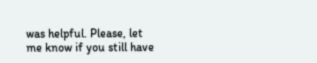was helpful. Please, let me know if you still have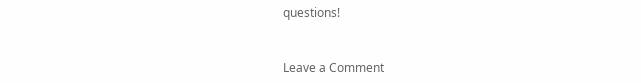questions!


Leave a Comment